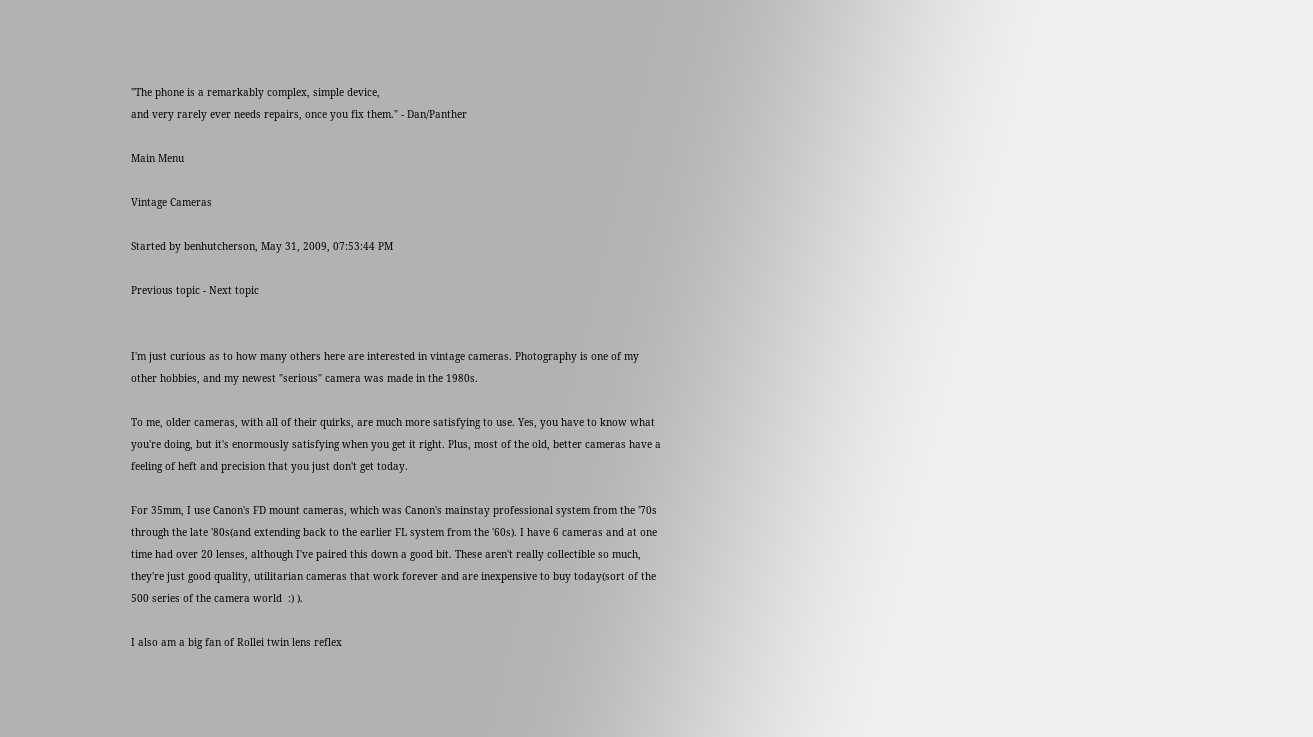"The phone is a remarkably complex, simple device,
and very rarely ever needs repairs, once you fix them." - Dan/Panther

Main Menu

Vintage Cameras

Started by benhutcherson, May 31, 2009, 07:53:44 PM

Previous topic - Next topic


I'm just curious as to how many others here are interested in vintage cameras. Photography is one of my other hobbies, and my newest "serious" camera was made in the 1980s.

To me, older cameras, with all of their quirks, are much more satisfying to use. Yes, you have to know what you're doing, but it's enormously satisfying when you get it right. Plus, most of the old, better cameras have a feeling of heft and precision that you just don't get today.

For 35mm, I use Canon's FD mount cameras, which was Canon's mainstay professional system from the '70s through the late '80s(and extending back to the earlier FL system from the '60s). I have 6 cameras and at one time had over 20 lenses, although I've paired this down a good bit. These aren't really collectible so much, they're just good quality, utilitarian cameras that work forever and are inexpensive to buy today(sort of the 500 series of the camera world  :) ).

I also am a big fan of Rollei twin lens reflex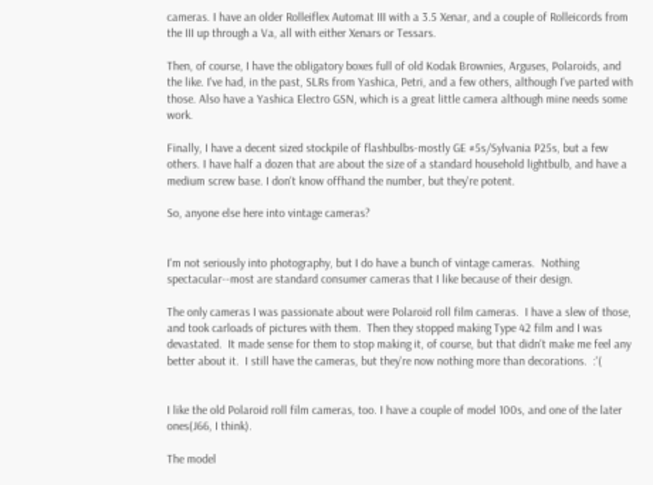cameras. I have an older Rolleiflex Automat III with a 3.5 Xenar, and a couple of Rolleicords from the III up through a Va, all with either Xenars or Tessars.

Then, of course, I have the obligatory boxes full of old Kodak Brownies, Arguses, Polaroids, and the like. I've had, in the past, SLRs from Yashica, Petri, and a few others, although I've parted with those. Also have a Yashica Electro GSN, which is a great little camera although mine needs some work.

Finally, I have a decent sized stockpile of flashbulbs-mostly GE #5s/Sylvania P25s, but a few others. I have half a dozen that are about the size of a standard household lightbulb, and have a medium screw base. I don't know offhand the number, but they're potent.

So, anyone else here into vintage cameras?


I'm not seriously into photography, but I do have a bunch of vintage cameras.  Nothing spectacular--most are standard consumer cameras that I like because of their design.

The only cameras I was passionate about were Polaroid roll film cameras.  I have a slew of those, and took carloads of pictures with them.  Then they stopped making Type 42 film and I was devastated.  It made sense for them to stop making it, of course, but that didn't make me feel any better about it.  I still have the cameras, but they're now nothing more than decorations.  :'(


I like the old Polaroid roll film cameras, too. I have a couple of model 100s, and one of the later ones(J66, I think).

The model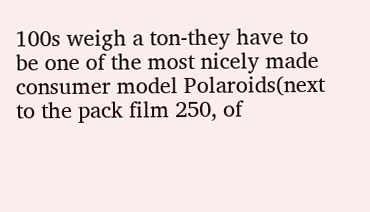100s weigh a ton-they have to be one of the most nicely made consumer model Polaroids(next to the pack film 250, of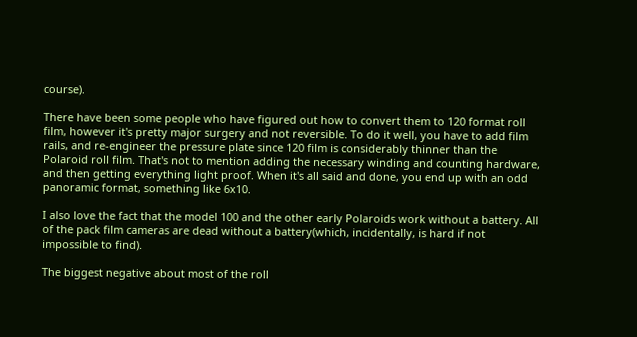course).

There have been some people who have figured out how to convert them to 120 format roll film, however it's pretty major surgery and not reversible. To do it well, you have to add film rails, and re-engineer the pressure plate since 120 film is considerably thinner than the Polaroid roll film. That's not to mention adding the necessary winding and counting hardware, and then getting everything light proof. When it's all said and done, you end up with an odd panoramic format, something like 6x10.

I also love the fact that the model 100 and the other early Polaroids work without a battery. All of the pack film cameras are dead without a battery(which, incidentally, is hard if not impossible to find).

The biggest negative about most of the roll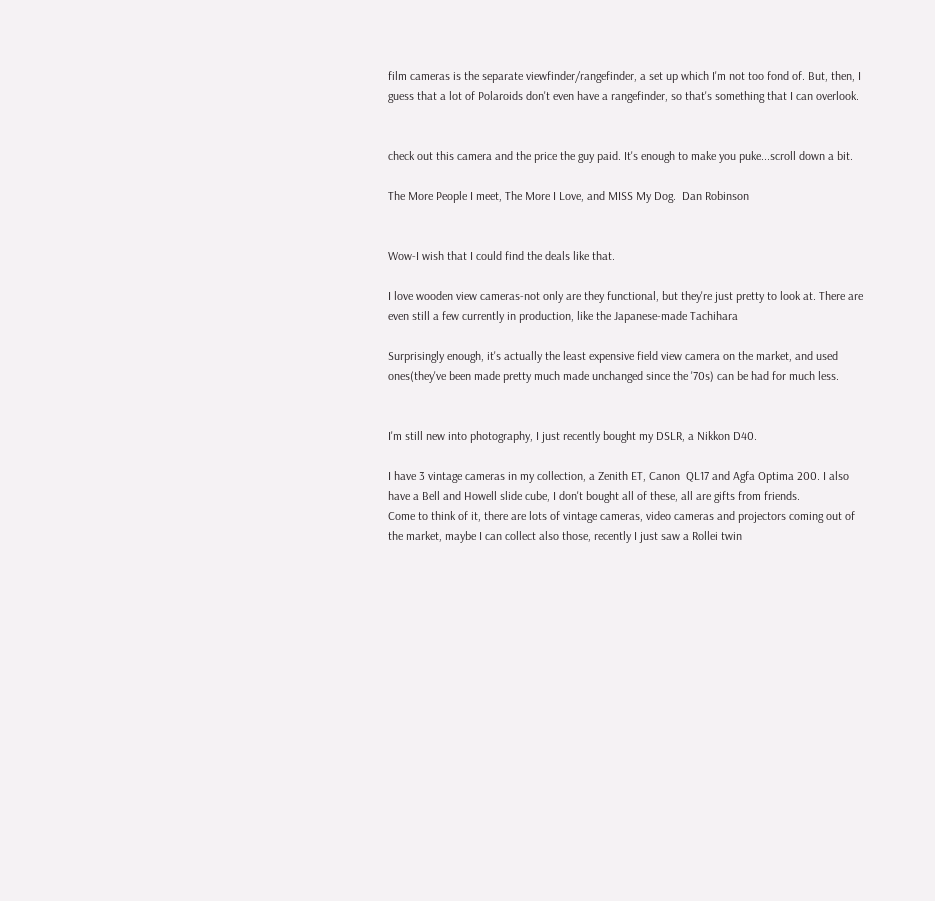film cameras is the separate viewfinder/rangefinder, a set up which I'm not too fond of. But, then, I guess that a lot of Polaroids don't even have a rangefinder, so that's something that I can overlook.


check out this camera and the price the guy paid. It's enough to make you puke...scroll down a bit.

The More People I meet, The More I Love, and MISS My Dog.  Dan Robinson


Wow-I wish that I could find the deals like that.

I love wooden view cameras-not only are they functional, but they're just pretty to look at. There are even still a few currently in production, like the Japanese-made Tachihara

Surprisingly enough, it's actually the least expensive field view camera on the market, and used ones(they've been made pretty much made unchanged since the '70s) can be had for much less.


I'm still new into photography, I just recently bought my DSLR, a Nikkon D40.

I have 3 vintage cameras in my collection, a Zenith ET, Canon  QL17 and Agfa Optima 200. I also have a Bell and Howell slide cube, I don't bought all of these, all are gifts from friends.
Come to think of it, there are lots of vintage cameras, video cameras and projectors coming out of the market, maybe I can collect also those, recently I just saw a Rollei twin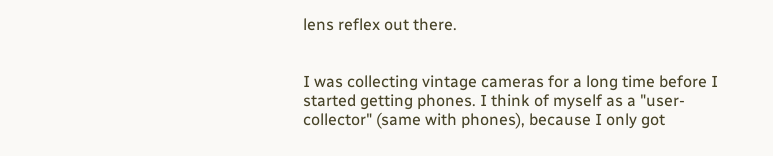lens reflex out there.


I was collecting vintage cameras for a long time before I started getting phones. I think of myself as a "user-collector" (same with phones), because I only got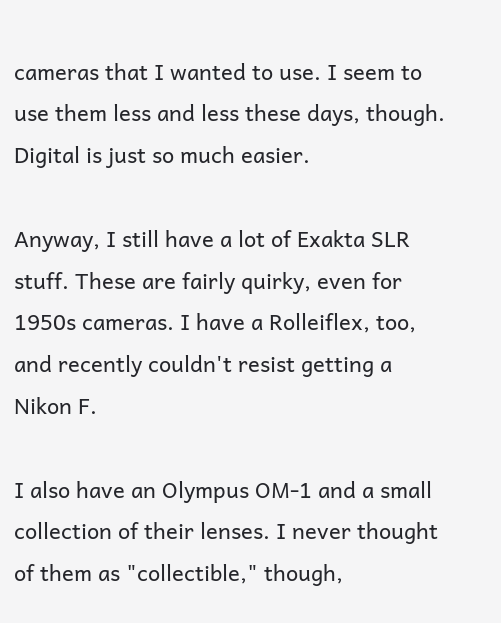cameras that I wanted to use. I seem to use them less and less these days, though. Digital is just so much easier.

Anyway, I still have a lot of Exakta SLR stuff. These are fairly quirky, even for 1950s cameras. I have a Rolleiflex, too, and recently couldn't resist getting a Nikon F.

I also have an Olympus OM-1 and a small collection of their lenses. I never thought of them as "collectible," though,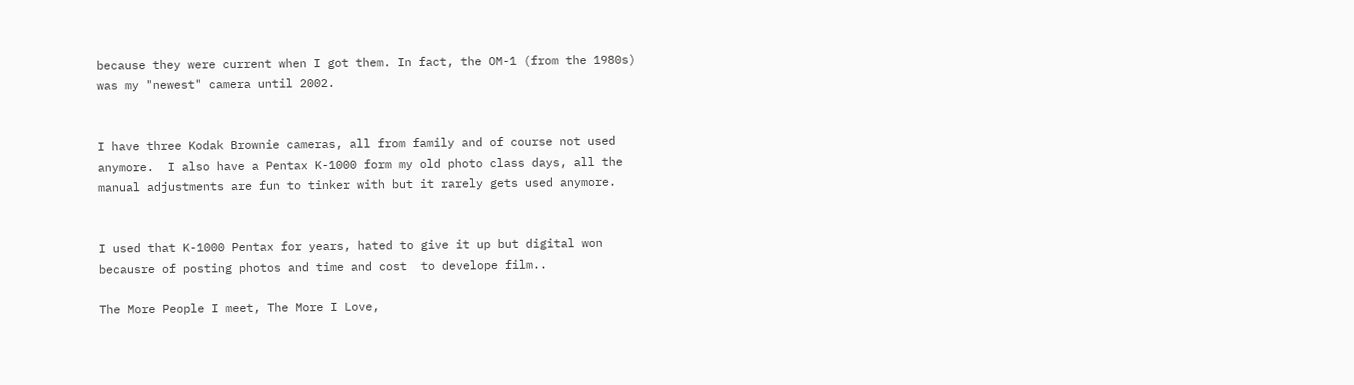because they were current when I got them. In fact, the OM-1 (from the 1980s) was my "newest" camera until 2002.


I have three Kodak Brownie cameras, all from family and of course not used anymore.  I also have a Pentax K-1000 form my old photo class days, all the manual adjustments are fun to tinker with but it rarely gets used anymore.


I used that K-1000 Pentax for years, hated to give it up but digital won becausre of posting photos and time and cost  to develope film..

The More People I meet, The More I Love,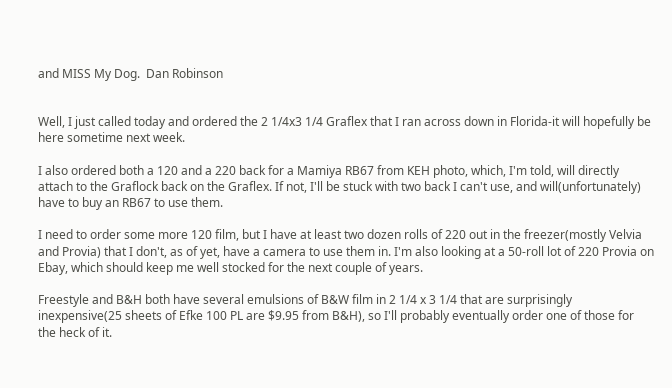and MISS My Dog.  Dan Robinson


Well, I just called today and ordered the 2 1/4x3 1/4 Graflex that I ran across down in Florida-it will hopefully be here sometime next week.

I also ordered both a 120 and a 220 back for a Mamiya RB67 from KEH photo, which, I'm told, will directly attach to the Graflock back on the Graflex. If not, I'll be stuck with two back I can't use, and will(unfortunately) have to buy an RB67 to use them.

I need to order some more 120 film, but I have at least two dozen rolls of 220 out in the freezer(mostly Velvia and Provia) that I don't, as of yet, have a camera to use them in. I'm also looking at a 50-roll lot of 220 Provia on Ebay, which should keep me well stocked for the next couple of years.

Freestyle and B&H both have several emulsions of B&W film in 2 1/4 x 3 1/4 that are surprisingly inexpensive(25 sheets of Efke 100 PL are $9.95 from B&H), so I'll probably eventually order one of those for the heck of it.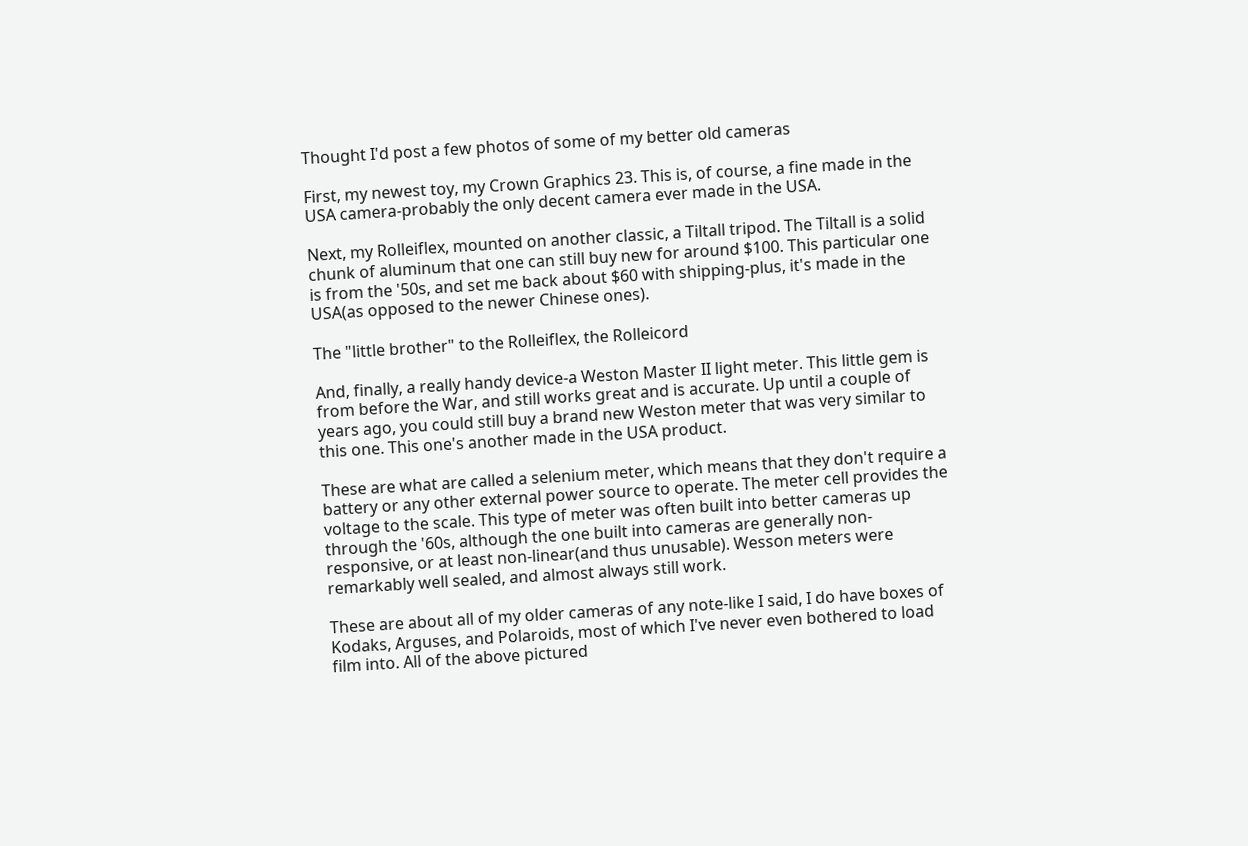Thought I'd post a few photos of some of my better old cameras

First, my newest toy, my Crown Graphics 23. This is, of course, a fine made in the USA camera-probably the only decent camera ever made in the USA.

Next, my Rolleiflex, mounted on another classic, a Tiltall tripod. The Tiltall is a solid chunk of aluminum that one can still buy new for around $100. This particular one is from the '50s, and set me back about $60 with shipping-plus, it's made in the USA(as opposed to the newer Chinese ones).

The "little brother" to the Rolleiflex, the Rolleicord

And, finally, a really handy device-a Weston Master II light meter. This little gem is from before the War, and still works great and is accurate. Up until a couple of years ago, you could still buy a brand new Weston meter that was very similar to this one. This one's another made in the USA product.

These are what are called a selenium meter, which means that they don't require a battery or any other external power source to operate. The meter cell provides the voltage to the scale. This type of meter was often built into better cameras up through the '60s, although the one built into cameras are generally non-responsive, or at least non-linear(and thus unusable). Wesson meters were remarkably well sealed, and almost always still work.

These are about all of my older cameras of any note-like I said, I do have boxes of Kodaks, Arguses, and Polaroids, most of which I've never even bothered to load film into. All of the above pictured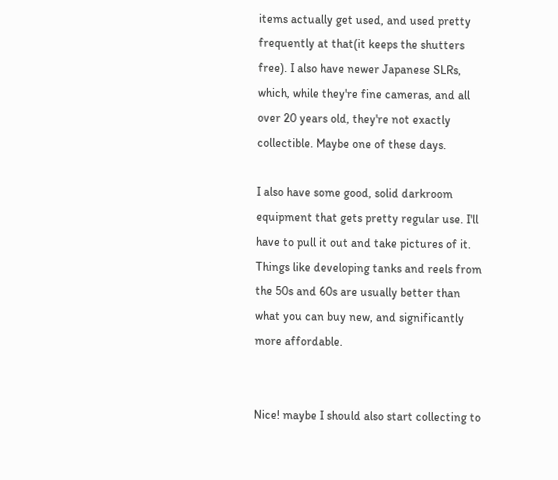items actually get used, and used pretty frequently at that(it keeps the shutters free). I also have newer Japanese SLRs, which, while they're fine cameras, and all over 20 years old, they're not exactly collectible. Maybe one of these days.

I also have some good, solid darkroom equipment that gets pretty regular use. I'll have to pull it out and take pictures of it. Things like developing tanks and reels from the 50s and 60s are usually better than what you can buy new, and significantly more affordable.


Nice! maybe I should also start collecting to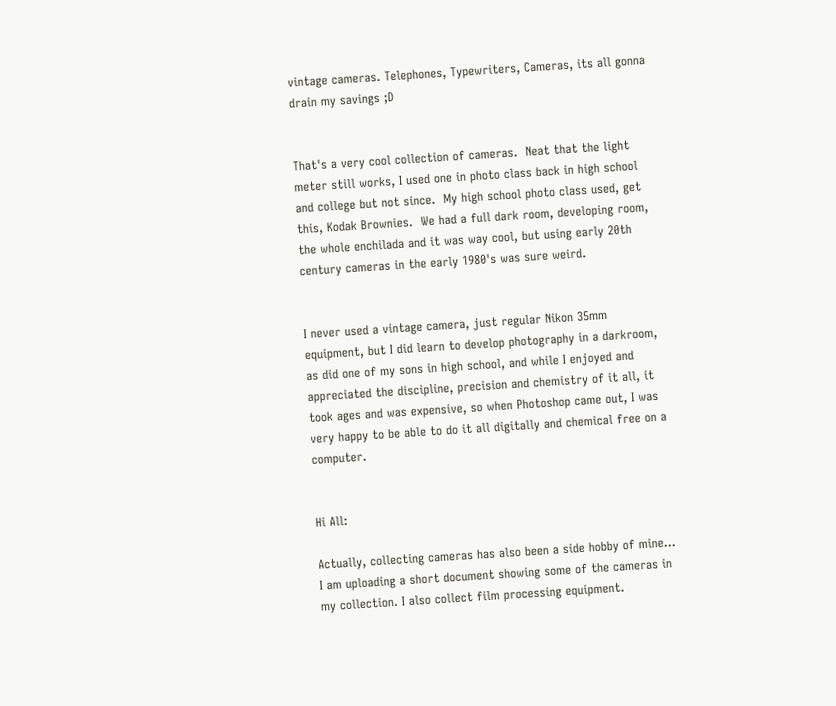vintage cameras. Telephones, Typewriters, Cameras, its all gonna drain my savings ;D


That's a very cool collection of cameras.  Neat that the light meter still works, I used one in photo class back in high school and college but not since.  My high school photo class used, get this, Kodak Brownies.  We had a full dark room, developing room, the whole enchilada and it was way cool, but using early 20th century cameras in the early 1980's was sure weird.


I never used a vintage camera, just regular Nikon 35mm equipment, but I did learn to develop photography in a darkroom, as did one of my sons in high school, and while I enjoyed and appreciated the discipline, precision and chemistry of it all, it took ages and was expensive, so when Photoshop came out, I was very happy to be able to do it all digitally and chemical free on a computer.


Hi All:

Actually, collecting cameras has also been a side hobby of mine... I am uploading a short document showing some of the cameras in my collection. I also collect film processing equipment.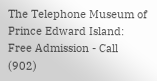The Telephone Museum of Prince Edward Island:
Free Admission - Call (902)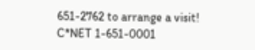651-2762 to arrange a visit!
C*NET 1-651-0001